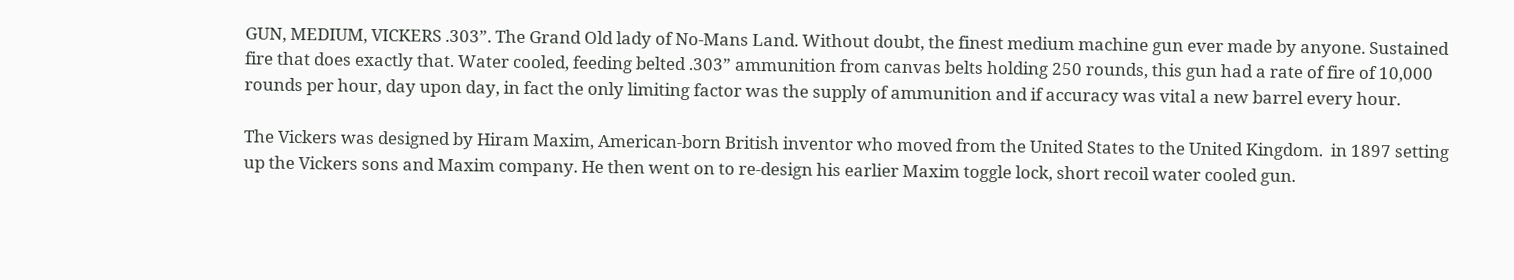GUN, MEDIUM, VICKERS .303”. The Grand Old lady of No-Mans Land. Without doubt, the finest medium machine gun ever made by anyone. Sustained fire that does exactly that. Water cooled, feeding belted .303” ammunition from canvas belts holding 250 rounds, this gun had a rate of fire of 10,000 rounds per hour, day upon day, in fact the only limiting factor was the supply of ammunition and if accuracy was vital a new barrel every hour.

The Vickers was designed by Hiram Maxim, American-born British inventor who moved from the United States to the United Kingdom.  in 1897 setting up the Vickers sons and Maxim company. He then went on to re-design his earlier Maxim toggle lock, short recoil water cooled gun.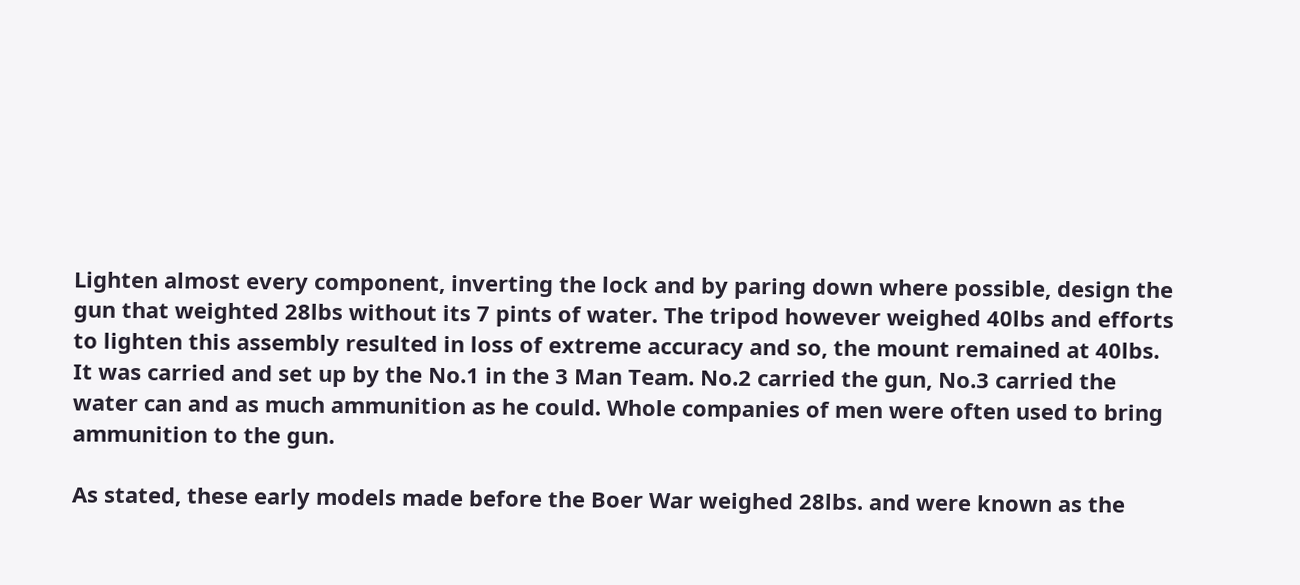Lighten almost every component, inverting the lock and by paring down where possible, design the gun that weighted 28lbs without its 7 pints of water. The tripod however weighed 40lbs and efforts to lighten this assembly resulted in loss of extreme accuracy and so, the mount remained at 40lbs. It was carried and set up by the No.1 in the 3 Man Team. No.2 carried the gun, No.3 carried the water can and as much ammunition as he could. Whole companies of men were often used to bring ammunition to the gun.

As stated, these early models made before the Boer War weighed 28lbs. and were known as the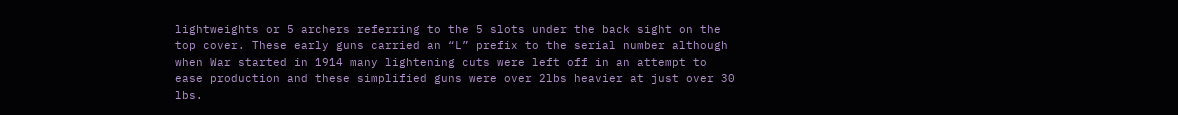lightweights or 5 archers referring to the 5 slots under the back sight on the top cover. These early guns carried an “L” prefix to the serial number although when War started in 1914 many lightening cuts were left off in an attempt to ease production and these simplified guns were over 2lbs heavier at just over 30 lbs.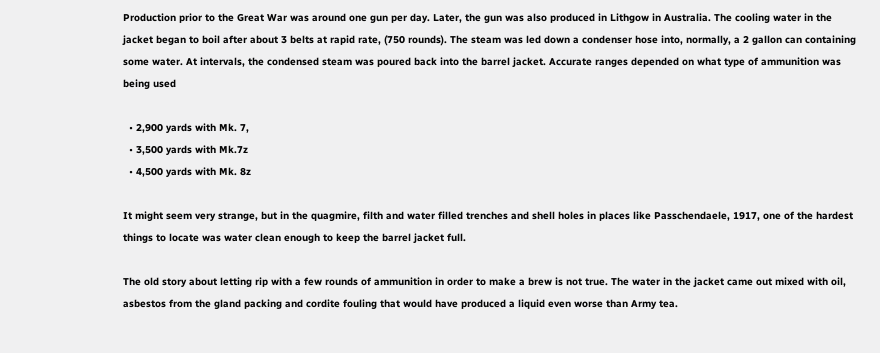Production prior to the Great War was around one gun per day. Later, the gun was also produced in Lithgow in Australia. The cooling water in the jacket began to boil after about 3 belts at rapid rate, (750 rounds). The steam was led down a condenser hose into, normally, a 2 gallon can containing some water. At intervals, the condensed steam was poured back into the barrel jacket. Accurate ranges depended on what type of ammunition was being used

  • 2,900 yards with Mk. 7,
  • 3,500 yards with Mk.7z
  • 4,500 yards with Mk. 8z

It might seem very strange, but in the quagmire, filth and water filled trenches and shell holes in places like Passchendaele, 1917, one of the hardest things to locate was water clean enough to keep the barrel jacket full.

The old story about letting rip with a few rounds of ammunition in order to make a brew is not true. The water in the jacket came out mixed with oil, asbestos from the gland packing and cordite fouling that would have produced a liquid even worse than Army tea.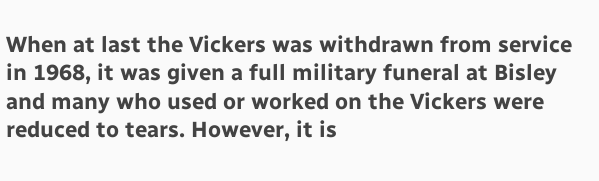When at last the Vickers was withdrawn from service in 1968, it was given a full military funeral at Bisley and many who used or worked on the Vickers were reduced to tears. However, it is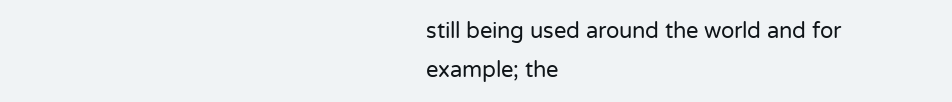still being used around the world and for example; the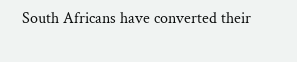South Africans have converted their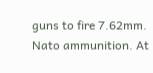guns to fire 7.62mm. Nato ammunition. At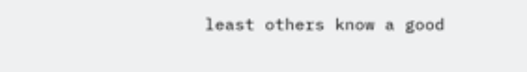least others know a good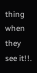thing when they see it!!.